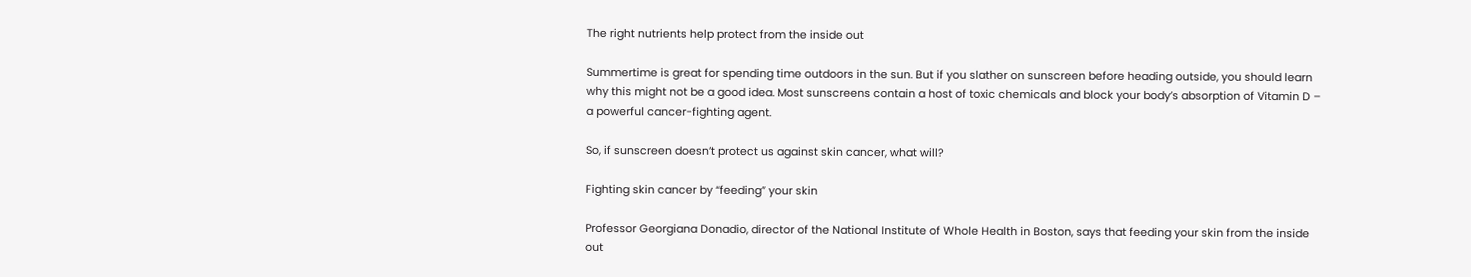The right nutrients help protect from the inside out

Summertime is great for spending time outdoors in the sun. But if you slather on sunscreen before heading outside, you should learn why this might not be a good idea. Most sunscreens contain a host of toxic chemicals and block your body’s absorption of Vitamin D – a powerful cancer-fighting agent.

So, if sunscreen doesn’t protect us against skin cancer, what will?

Fighting skin cancer by “feeding” your skin

Professor Georgiana Donadio, director of the National Institute of Whole Health in Boston, says that feeding your skin from the inside out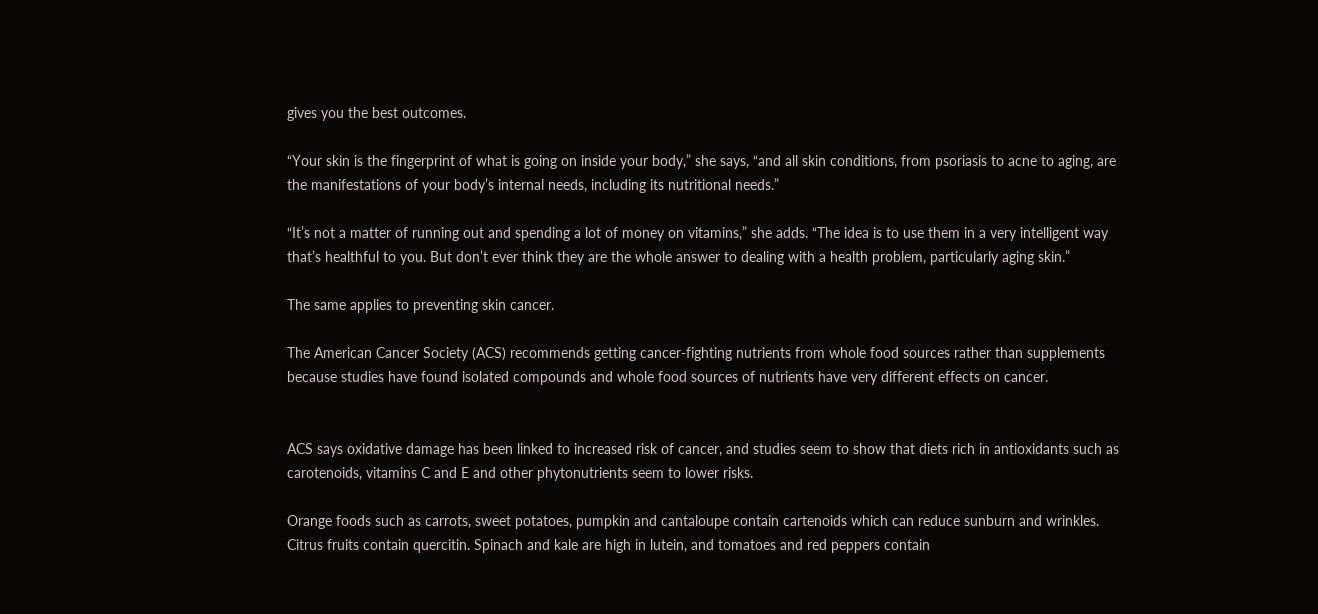gives you the best outcomes.

“Your skin is the fingerprint of what is going on inside your body,” she says, “and all skin conditions, from psoriasis to acne to aging, are the manifestations of your body’s internal needs, including its nutritional needs.”

“It’s not a matter of running out and spending a lot of money on vitamins,” she adds. “The idea is to use them in a very intelligent way that’s healthful to you. But don’t ever think they are the whole answer to dealing with a health problem, particularly aging skin.”

The same applies to preventing skin cancer.

The American Cancer Society (ACS) recommends getting cancer-fighting nutrients from whole food sources rather than supplements because studies have found isolated compounds and whole food sources of nutrients have very different effects on cancer.


ACS says oxidative damage has been linked to increased risk of cancer, and studies seem to show that diets rich in antioxidants such as carotenoids, vitamins C and E and other phytonutrients seem to lower risks.

Orange foods such as carrots, sweet potatoes, pumpkin and cantaloupe contain cartenoids which can reduce sunburn and wrinkles. Citrus fruits contain quercitin. Spinach and kale are high in lutein, and tomatoes and red peppers contain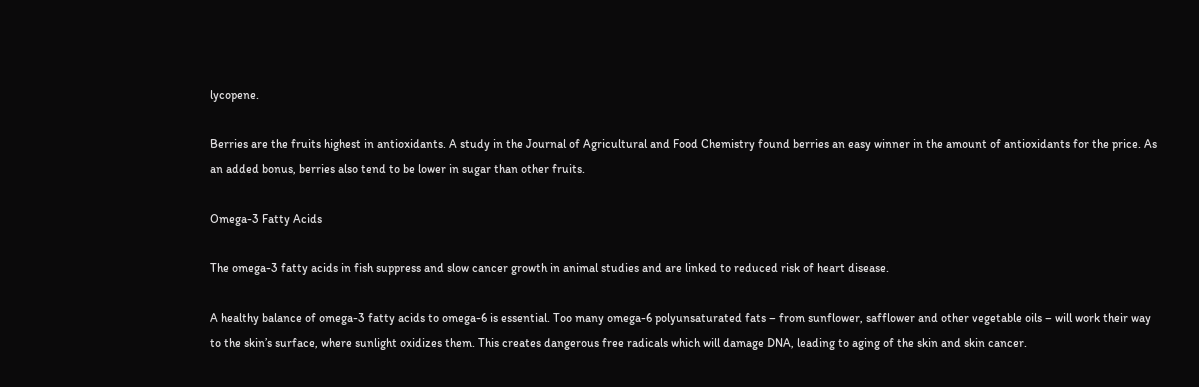lycopene.

Berries are the fruits highest in antioxidants. A study in the Journal of Agricultural and Food Chemistry found berries an easy winner in the amount of antioxidants for the price. As an added bonus, berries also tend to be lower in sugar than other fruits.

Omega-3 Fatty Acids

The omega-3 fatty acids in fish suppress and slow cancer growth in animal studies and are linked to reduced risk of heart disease.

A healthy balance of omega-3 fatty acids to omega-6 is essential. Too many omega-6 polyunsaturated fats – from sunflower, safflower and other vegetable oils – will work their way to the skin’s surface, where sunlight oxidizes them. This creates dangerous free radicals which will damage DNA, leading to aging of the skin and skin cancer.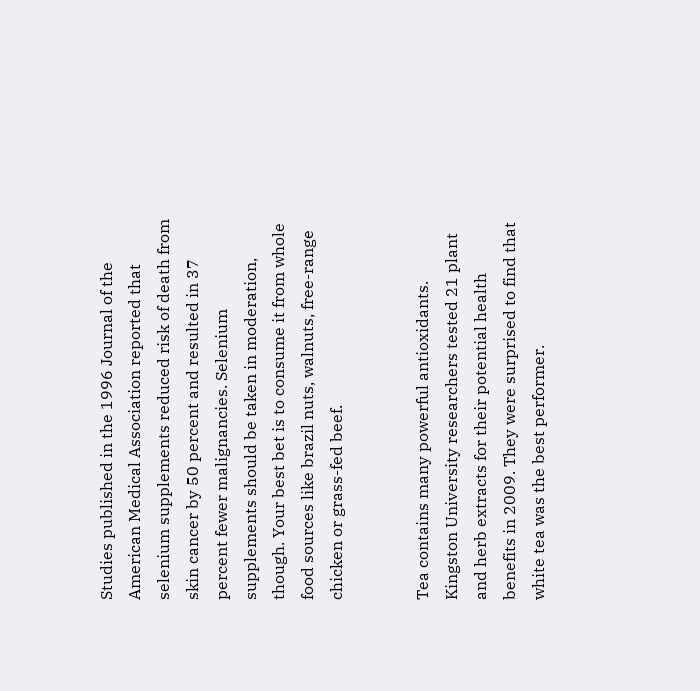Studies published in the 1996 Journal of the American Medical Association reported that selenium supplements reduced risk of death from skin cancer by 50 percent and resulted in 37 percent fewer malignancies. Selenium supplements should be taken in moderation, though. Your best bet is to consume it from whole food sources like brazil nuts, walnuts, free-range chicken or grass-fed beef.


Tea contains many powerful antioxidants. Kingston University researchers tested 21 plant and herb extracts for their potential health benefits in 2009. They were surprised to find that white tea was the best performer.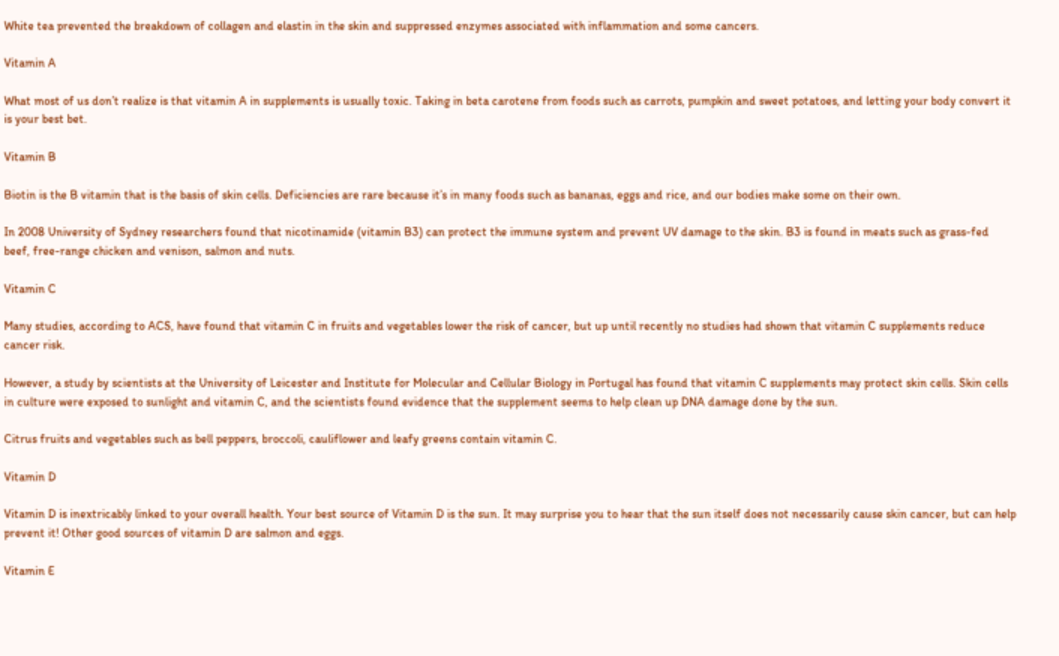White tea prevented the breakdown of collagen and elastin in the skin and suppressed enzymes associated with inflammation and some cancers.

Vitamin A

What most of us don’t realize is that vitamin A in supplements is usually toxic. Taking in beta carotene from foods such as carrots, pumpkin and sweet potatoes, and letting your body convert it is your best bet.

Vitamin B

Biotin is the B vitamin that is the basis of skin cells. Deficiencies are rare because it’s in many foods such as bananas, eggs and rice, and our bodies make some on their own.

In 2008 University of Sydney researchers found that nicotinamide (vitamin B3) can protect the immune system and prevent UV damage to the skin. B3 is found in meats such as grass-fed beef, free-range chicken and venison, salmon and nuts.

Vitamin C

Many studies, according to ACS, have found that vitamin C in fruits and vegetables lower the risk of cancer, but up until recently no studies had shown that vitamin C supplements reduce cancer risk.

However, a study by scientists at the University of Leicester and Institute for Molecular and Cellular Biology in Portugal has found that vitamin C supplements may protect skin cells. Skin cells in culture were exposed to sunlight and vitamin C, and the scientists found evidence that the supplement seems to help clean up DNA damage done by the sun.

Citrus fruits and vegetables such as bell peppers, broccoli, cauliflower and leafy greens contain vitamin C.

Vitamin D

Vitamin D is inextricably linked to your overall health. Your best source of Vitamin D is the sun. It may surprise you to hear that the sun itself does not necessarily cause skin cancer, but can help prevent it! Other good sources of vitamin D are salmon and eggs.

Vitamin E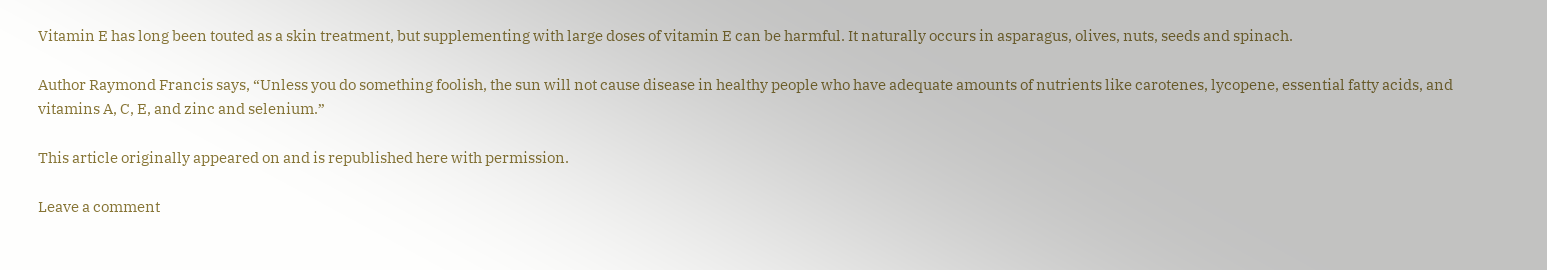Vitamin E has long been touted as a skin treatment, but supplementing with large doses of vitamin E can be harmful. It naturally occurs in asparagus, olives, nuts, seeds and spinach.

Author Raymond Francis says, “Unless you do something foolish, the sun will not cause disease in healthy people who have adequate amounts of nutrients like carotenes, lycopene, essential fatty acids, and vitamins A, C, E, and zinc and selenium.”

This article originally appeared on and is republished here with permission.

Leave a comment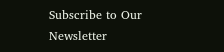Subscribe to Our Newsletter